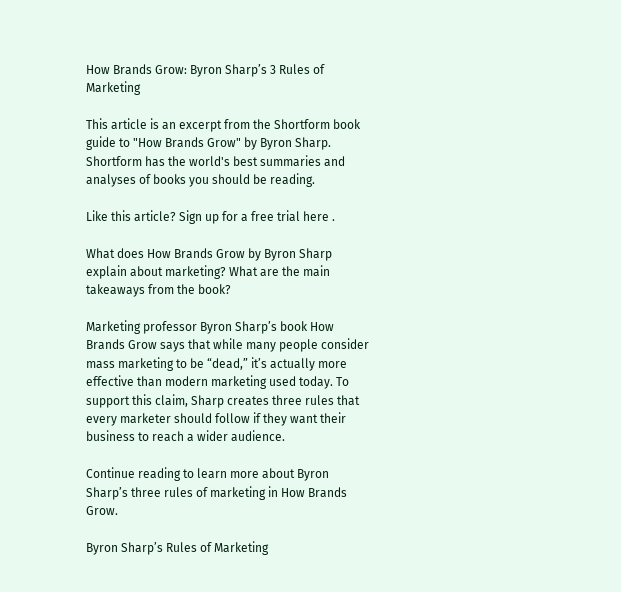How Brands Grow: Byron Sharp’s 3 Rules of Marketing

This article is an excerpt from the Shortform book guide to "How Brands Grow" by Byron Sharp. Shortform has the world's best summaries and analyses of books you should be reading.

Like this article? Sign up for a free trial here .

What does How Brands Grow by Byron Sharp explain about marketing? What are the main takeaways from the book?

Marketing professor Byron Sharp’s book How Brands Grow says that while many people consider mass marketing to be “dead,” it’s actually more effective than modern marketing used today. To support this claim, Sharp creates three rules that every marketer should follow if they want their business to reach a wider audience.

Continue reading to learn more about Byron Sharp’s three rules of marketing in How Brands Grow.

Byron Sharp’s Rules of Marketing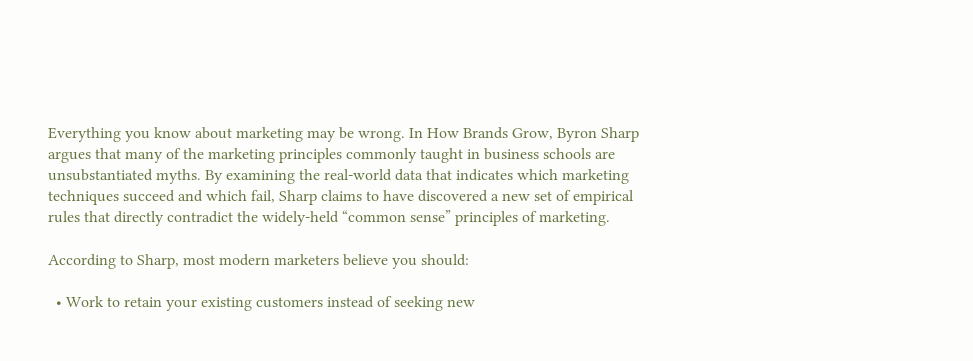Everything you know about marketing may be wrong. In How Brands Grow, Byron Sharp argues that many of the marketing principles commonly taught in business schools are unsubstantiated myths. By examining the real-world data that indicates which marketing techniques succeed and which fail, Sharp claims to have discovered a new set of empirical rules that directly contradict the widely-held “common sense” principles of marketing.

According to Sharp, most modern marketers believe you should:

  • Work to retain your existing customers instead of seeking new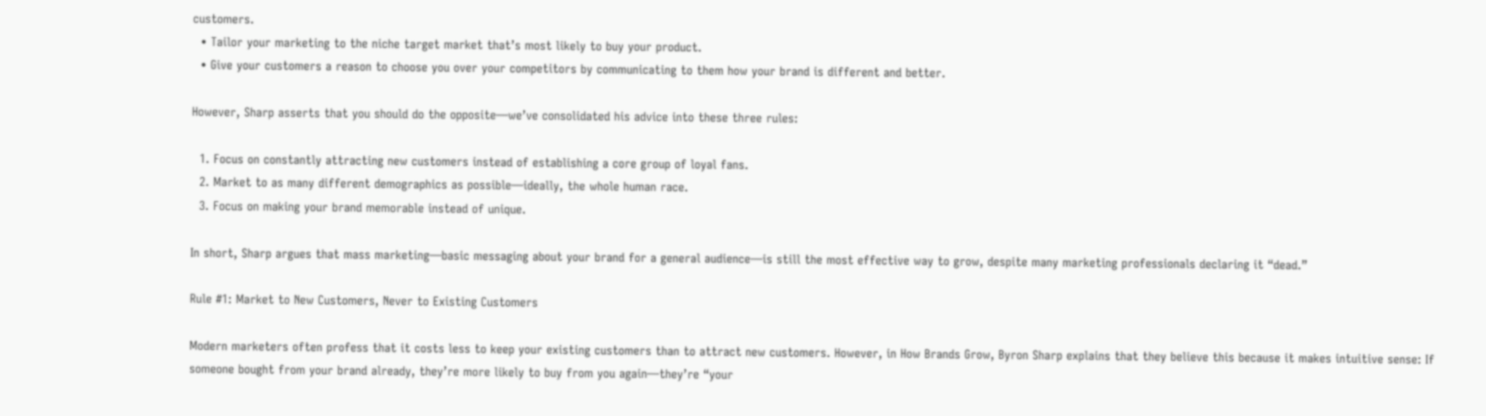customers.
  • Tailor your marketing to the niche target market that’s most likely to buy your product.
  • Give your customers a reason to choose you over your competitors by communicating to them how your brand is different and better.

However, Sharp asserts that you should do the opposite—we’ve consolidated his advice into these three rules:

  1. Focus on constantly attracting new customers instead of establishing a core group of loyal fans.
  2. Market to as many different demographics as possible—ideally, the whole human race.
  3. Focus on making your brand memorable instead of unique.

In short, Sharp argues that mass marketing—basic messaging about your brand for a general audience—is still the most effective way to grow, despite many marketing professionals declaring it “dead.”

Rule #1: Market to New Customers, Never to Existing Customers

Modern marketers often profess that it costs less to keep your existing customers than to attract new customers. However, in How Brands Grow, Byron Sharp explains that they believe this because it makes intuitive sense: If someone bought from your brand already, they’re more likely to buy from you again—they’re “your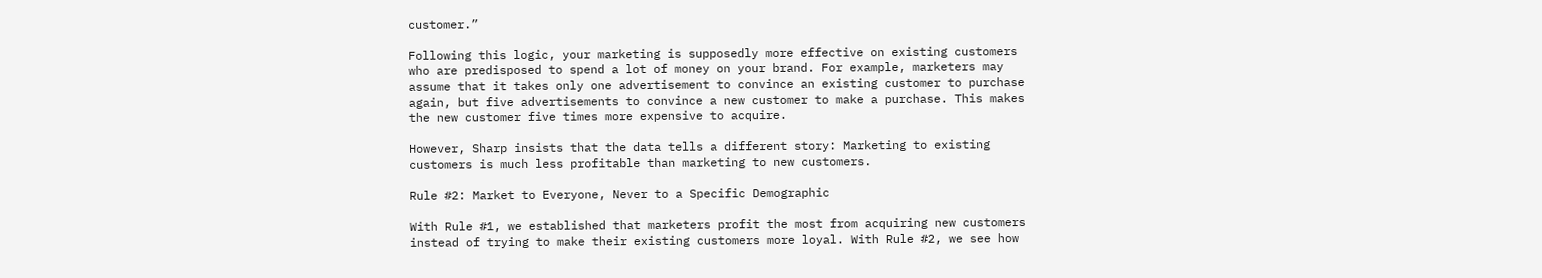customer.”

Following this logic, your marketing is supposedly more effective on existing customers who are predisposed to spend a lot of money on your brand. For example, marketers may assume that it takes only one advertisement to convince an existing customer to purchase again, but five advertisements to convince a new customer to make a purchase. This makes the new customer five times more expensive to acquire.

However, Sharp insists that the data tells a different story: Marketing to existing customers is much less profitable than marketing to new customers.

Rule #2: Market to Everyone, Never to a Specific Demographic

With Rule #1, we established that marketers profit the most from acquiring new customers instead of trying to make their existing customers more loyal. With Rule #2, we see how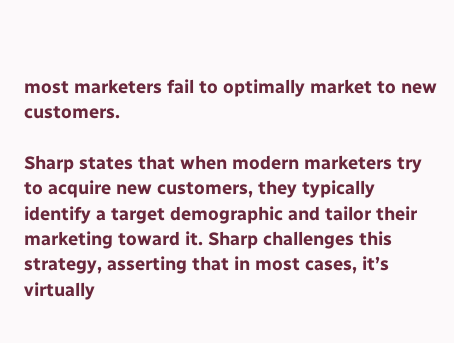most marketers fail to optimally market to new customers.

Sharp states that when modern marketers try to acquire new customers, they typically identify a target demographic and tailor their marketing toward it. Sharp challenges this strategy, asserting that in most cases, it’s virtually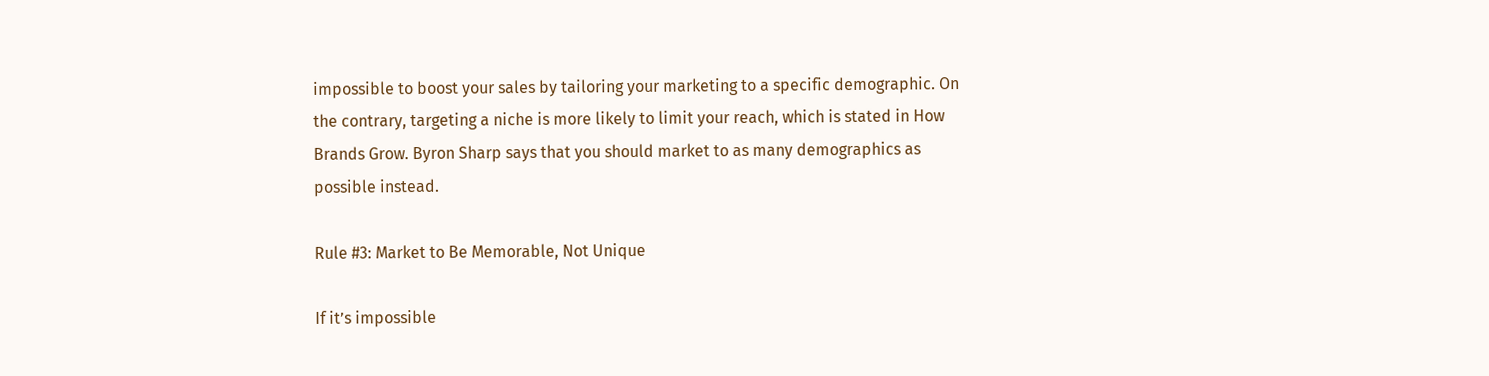impossible to boost your sales by tailoring your marketing to a specific demographic. On the contrary, targeting a niche is more likely to limit your reach, which is stated in How Brands Grow. Byron Sharp says that you should market to as many demographics as possible instead.

Rule #3: Market to Be Memorable, Not Unique

If it’s impossible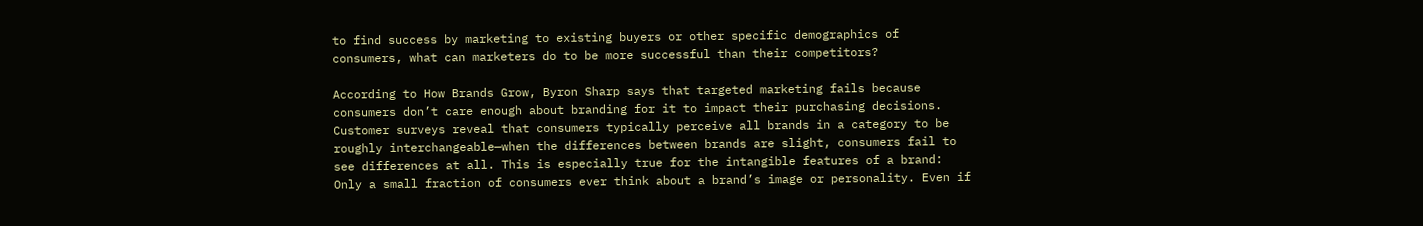to find success by marketing to existing buyers or other specific demographics of consumers, what can marketers do to be more successful than their competitors?

According to How Brands Grow, Byron Sharp says that targeted marketing fails because consumers don’t care enough about branding for it to impact their purchasing decisions. Customer surveys reveal that consumers typically perceive all brands in a category to be roughly interchangeable—when the differences between brands are slight, consumers fail to see differences at all. This is especially true for the intangible features of a brand: Only a small fraction of consumers ever think about a brand’s image or personality. Even if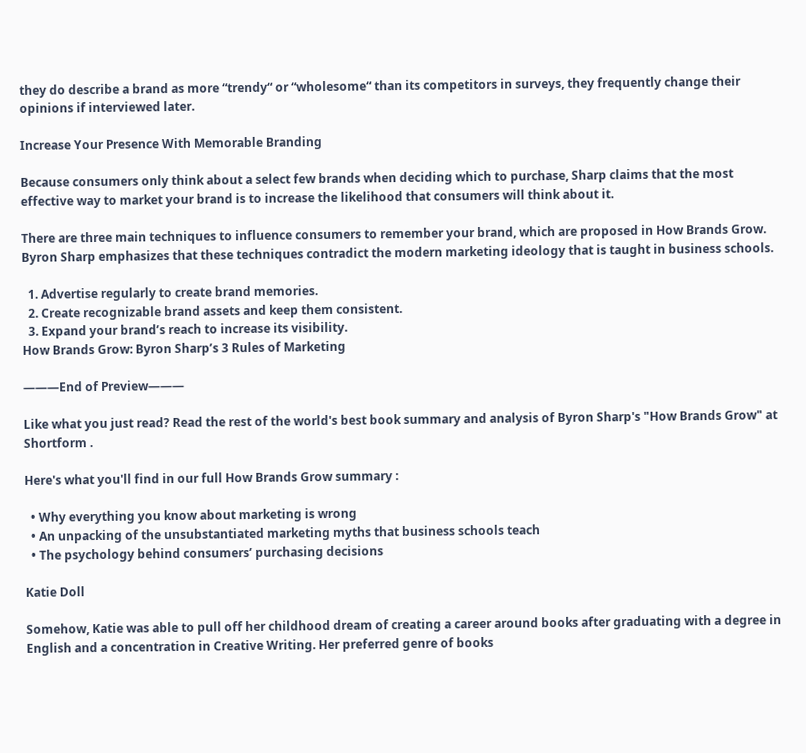they do describe a brand as more “trendy“ or “wholesome“ than its competitors in surveys, they frequently change their opinions if interviewed later.

Increase Your Presence With Memorable Branding

Because consumers only think about a select few brands when deciding which to purchase, Sharp claims that the most effective way to market your brand is to increase the likelihood that consumers will think about it.

There are three main techniques to influence consumers to remember your brand, which are proposed in How Brands Grow. Byron Sharp emphasizes that these techniques contradict the modern marketing ideology that is taught in business schools.

  1. Advertise regularly to create brand memories.
  2. Create recognizable brand assets and keep them consistent.
  3. Expand your brand’s reach to increase its visibility.
How Brands Grow: Byron Sharp’s 3 Rules of Marketing

———End of Preview———

Like what you just read? Read the rest of the world's best book summary and analysis of Byron Sharp's "How Brands Grow" at Shortform .

Here's what you'll find in our full How Brands Grow summary :

  • Why everything you know about marketing is wrong
  • An unpacking of the unsubstantiated marketing myths that business schools teach
  • The psychology behind consumers’ purchasing decisions

Katie Doll

Somehow, Katie was able to pull off her childhood dream of creating a career around books after graduating with a degree in English and a concentration in Creative Writing. Her preferred genre of books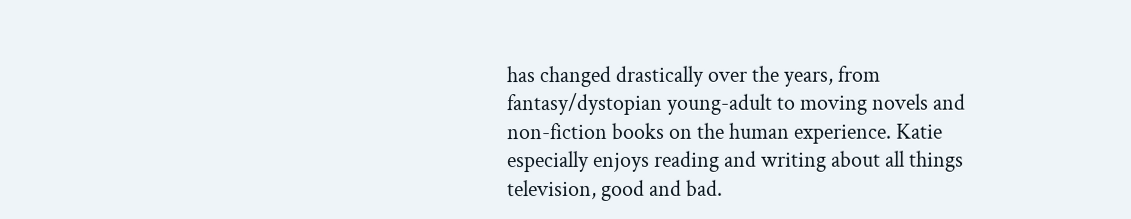has changed drastically over the years, from fantasy/dystopian young-adult to moving novels and non-fiction books on the human experience. Katie especially enjoys reading and writing about all things television, good and bad.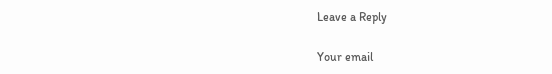Leave a Reply

Your email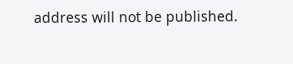address will not be published.